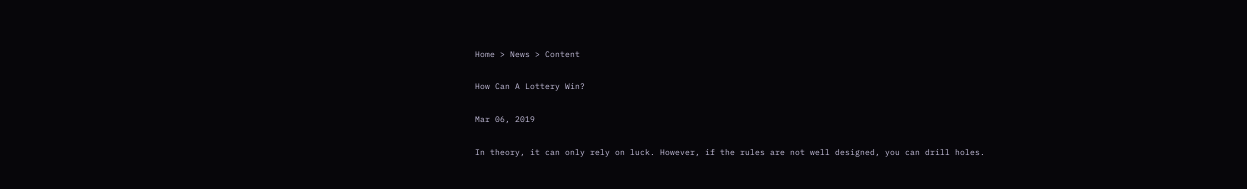Home > News > Content

How Can A Lottery Win?

Mar 06, 2019

In theory, it can only rely on luck. However, if the rules are not well designed, you can drill holes.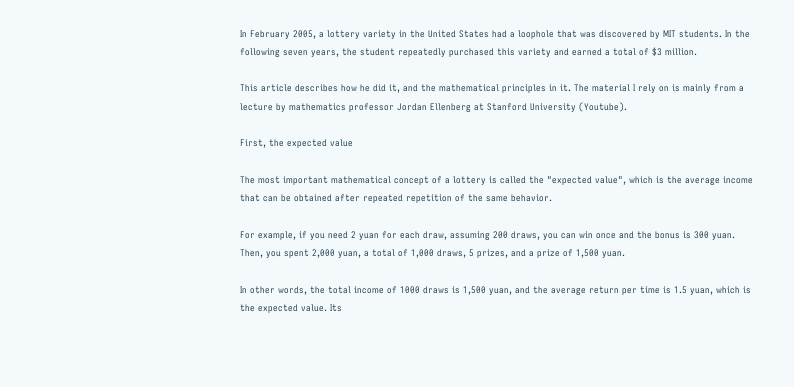In February 2005, a lottery variety in the United States had a loophole that was discovered by MIT students. In the following seven years, the student repeatedly purchased this variety and earned a total of $3 million.

This article describes how he did it, and the mathematical principles in it. The material I rely on is mainly from a lecture by mathematics professor Jordan Ellenberg at Stanford University (Youtube).

First, the expected value

The most important mathematical concept of a lottery is called the "expected value", which is the average income that can be obtained after repeated repetition of the same behavior.

For example, if you need 2 yuan for each draw, assuming 200 draws, you can win once and the bonus is 300 yuan. Then, you spent 2,000 yuan, a total of 1,000 draws, 5 prizes, and a prize of 1,500 yuan.

In other words, the total income of 1000 draws is 1,500 yuan, and the average return per time is 1.5 yuan, which is the expected value. Its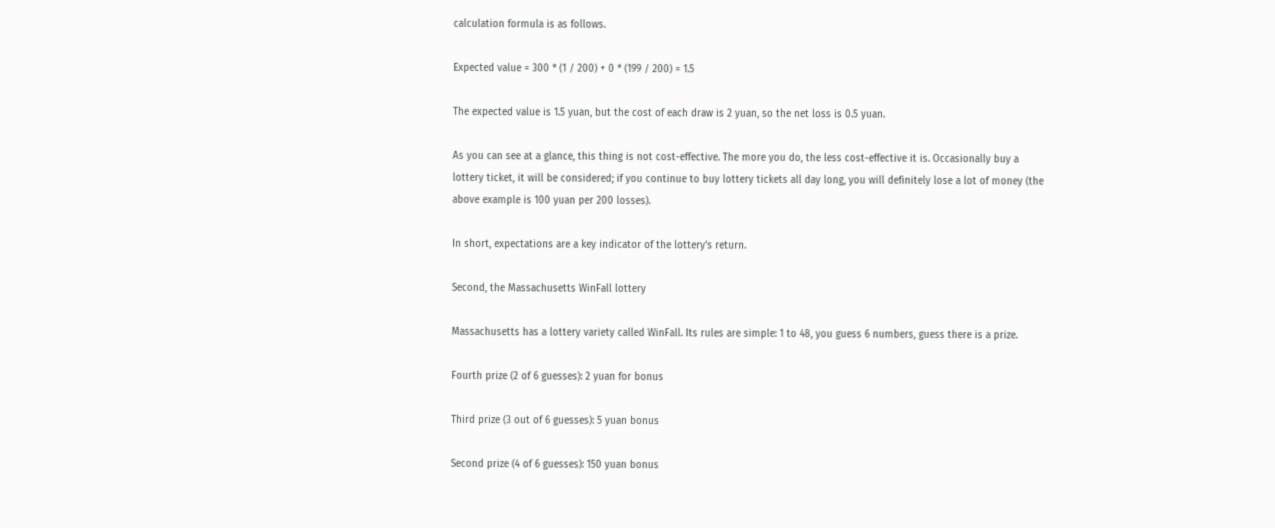calculation formula is as follows.

Expected value = 300 * (1 / 200) + 0 * (199 / 200) = 1.5

The expected value is 1.5 yuan, but the cost of each draw is 2 yuan, so the net loss is 0.5 yuan.

As you can see at a glance, this thing is not cost-effective. The more you do, the less cost-effective it is. Occasionally buy a lottery ticket, it will be considered; if you continue to buy lottery tickets all day long, you will definitely lose a lot of money (the above example is 100 yuan per 200 losses).

In short, expectations are a key indicator of the lottery's return.

Second, the Massachusetts WinFall lottery

Massachusetts has a lottery variety called WinFall. Its rules are simple: 1 to 48, you guess 6 numbers, guess there is a prize.

Fourth prize (2 of 6 guesses): 2 yuan for bonus

Third prize (3 out of 6 guesses): 5 yuan bonus

Second prize (4 of 6 guesses): 150 yuan bonus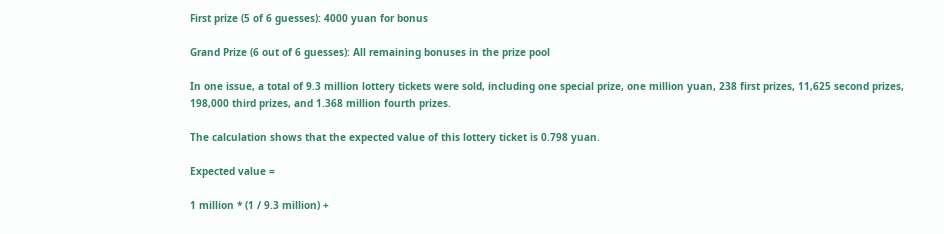First prize (5 of 6 guesses): 4000 yuan for bonus

Grand Prize (6 out of 6 guesses): All remaining bonuses in the prize pool

In one issue, a total of 9.3 million lottery tickets were sold, including one special prize, one million yuan, 238 first prizes, 11,625 second prizes, 198,000 third prizes, and 1.368 million fourth prizes.

The calculation shows that the expected value of this lottery ticket is 0.798 yuan.

Expected value =

1 million * (1 / 9.3 million) +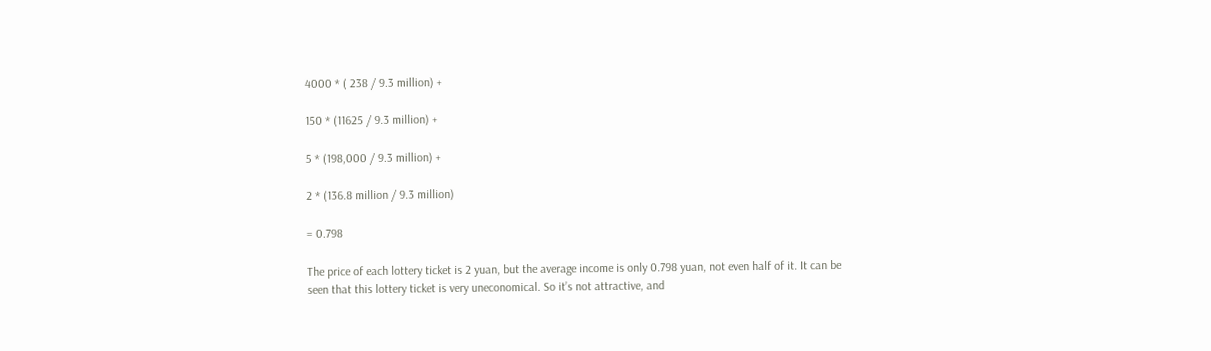4000 * ( 238 / 9.3 million) +

150 * (11625 / 9.3 million) +

5 * (198,000 / 9.3 million) +

2 * (136.8 million / 9.3 million)

= 0.798

The price of each lottery ticket is 2 yuan, but the average income is only 0.798 yuan, not even half of it. It can be seen that this lottery ticket is very uneconomical. So it’s not attractive, and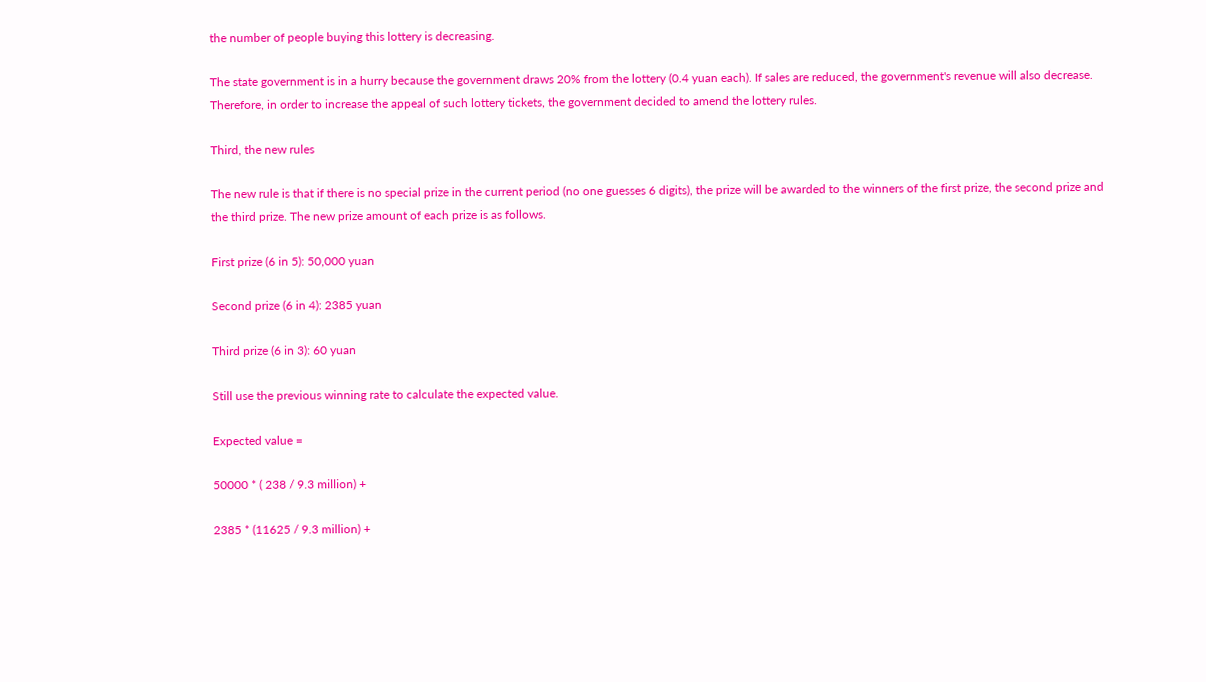the number of people buying this lottery is decreasing.

The state government is in a hurry because the government draws 20% from the lottery (0.4 yuan each). If sales are reduced, the government's revenue will also decrease. Therefore, in order to increase the appeal of such lottery tickets, the government decided to amend the lottery rules.

Third, the new rules

The new rule is that if there is no special prize in the current period (no one guesses 6 digits), the prize will be awarded to the winners of the first prize, the second prize and the third prize. The new prize amount of each prize is as follows.

First prize (6 in 5): 50,000 yuan

Second prize (6 in 4): 2385 yuan

Third prize (6 in 3): 60 yuan

Still use the previous winning rate to calculate the expected value.

Expected value =

50000 * ( 238 / 9.3 million) +

2385 * (11625 / 9.3 million) +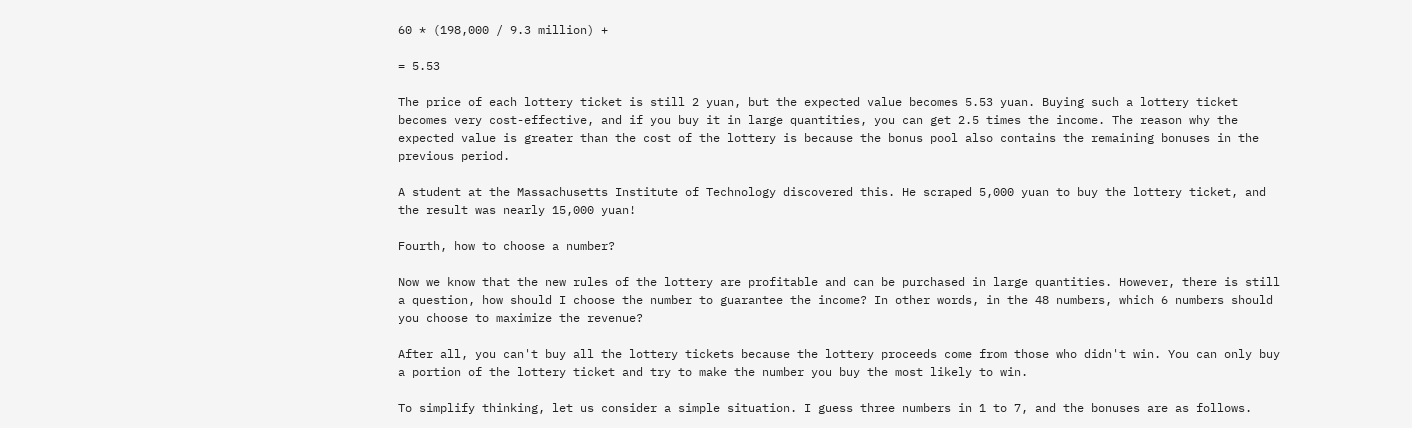60 * (198,000 / 9.3 million) +

= 5.53

The price of each lottery ticket is still 2 yuan, but the expected value becomes 5.53 yuan. Buying such a lottery ticket becomes very cost-effective, and if you buy it in large quantities, you can get 2.5 times the income. The reason why the expected value is greater than the cost of the lottery is because the bonus pool also contains the remaining bonuses in the previous period.

A student at the Massachusetts Institute of Technology discovered this. He scraped 5,000 yuan to buy the lottery ticket, and the result was nearly 15,000 yuan!

Fourth, how to choose a number?

Now we know that the new rules of the lottery are profitable and can be purchased in large quantities. However, there is still a question, how should I choose the number to guarantee the income? In other words, in the 48 numbers, which 6 numbers should you choose to maximize the revenue?

After all, you can't buy all the lottery tickets because the lottery proceeds come from those who didn't win. You can only buy a portion of the lottery ticket and try to make the number you buy the most likely to win.

To simplify thinking, let us consider a simple situation. I guess three numbers in 1 to 7, and the bonuses are as follows.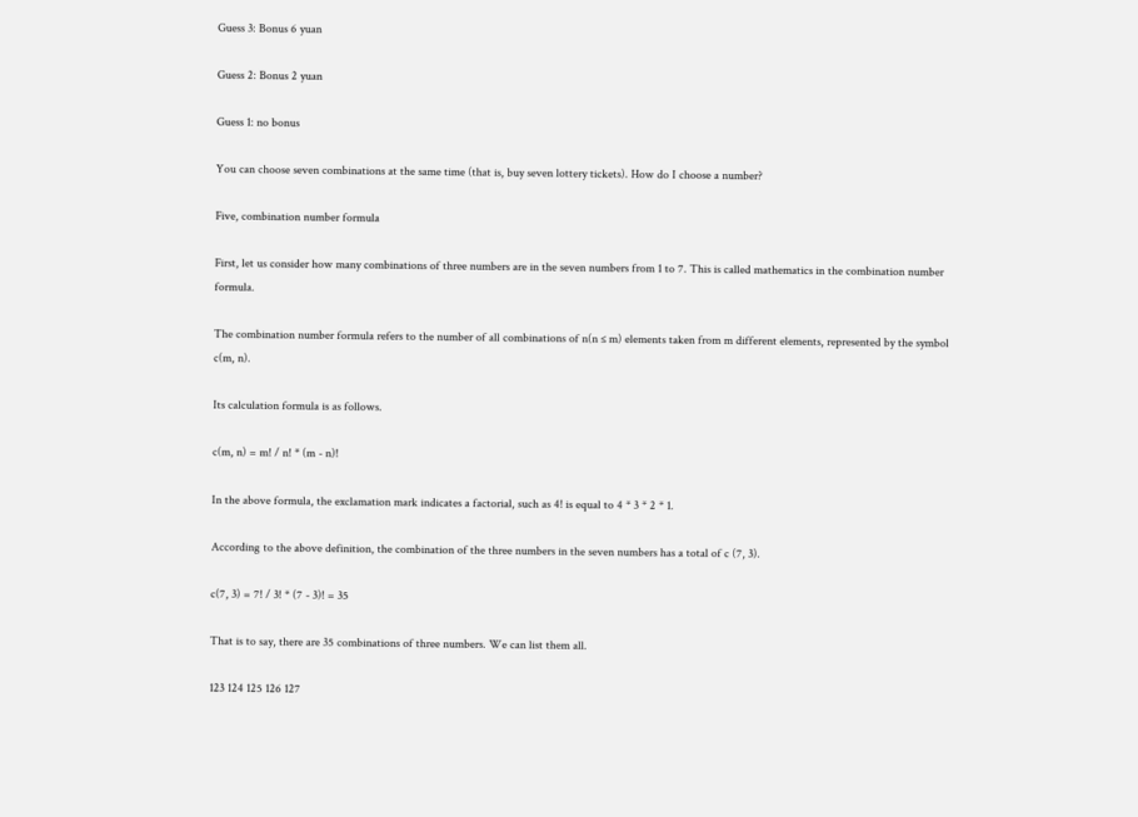Guess 3: Bonus 6 yuan

Guess 2: Bonus 2 yuan

Guess 1: no bonus

You can choose seven combinations at the same time (that is, buy seven lottery tickets). How do I choose a number?

Five, combination number formula

First, let us consider how many combinations of three numbers are in the seven numbers from 1 to 7. This is called mathematics in the combination number formula.

The combination number formula refers to the number of all combinations of n(n ≤ m) elements taken from m different elements, represented by the symbol c(m, n).

Its calculation formula is as follows.

c(m, n) = m! / n! * (m - n)!

In the above formula, the exclamation mark indicates a factorial, such as 4! is equal to 4 * 3 * 2 * 1.

According to the above definition, the combination of the three numbers in the seven numbers has a total of c (7, 3).

c(7, 3) = 7! / 3! * (7 - 3)! = 35

That is to say, there are 35 combinations of three numbers. We can list them all.

123 124 125 126 127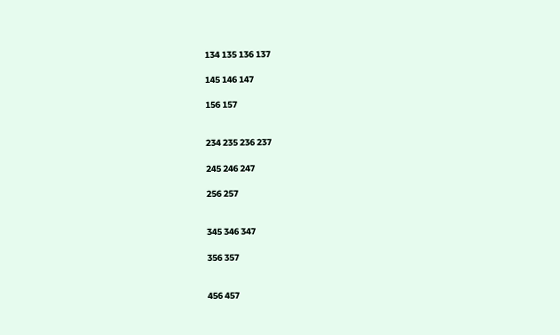134 135 136 137

145 146 147

156 157


234 235 236 237

245 246 247

256 257


345 346 347

356 357


456 457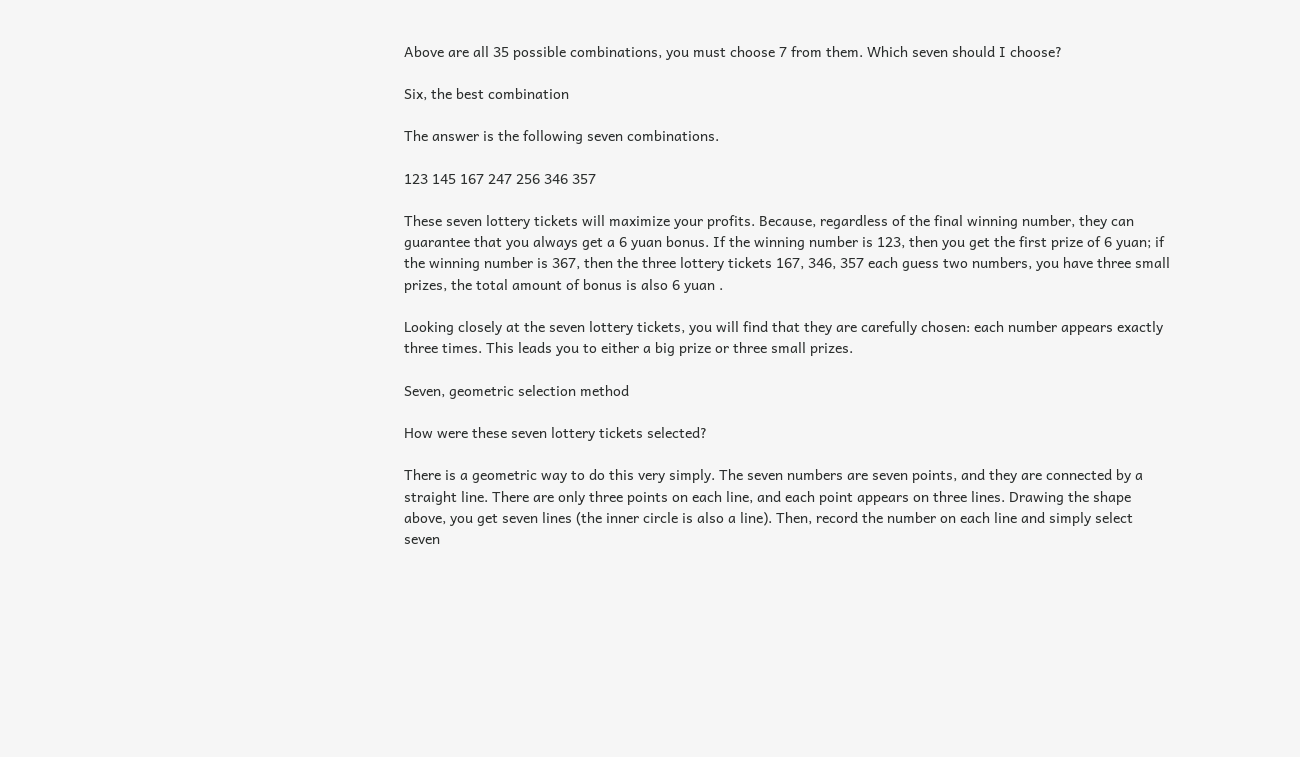Above are all 35 possible combinations, you must choose 7 from them. Which seven should I choose?

Six, the best combination

The answer is the following seven combinations.

123 145 167 247 256 346 357

These seven lottery tickets will maximize your profits. Because, regardless of the final winning number, they can guarantee that you always get a 6 yuan bonus. If the winning number is 123, then you get the first prize of 6 yuan; if the winning number is 367, then the three lottery tickets 167, 346, 357 each guess two numbers, you have three small prizes, the total amount of bonus is also 6 yuan .

Looking closely at the seven lottery tickets, you will find that they are carefully chosen: each number appears exactly three times. This leads you to either a big prize or three small prizes.

Seven, geometric selection method

How were these seven lottery tickets selected?

There is a geometric way to do this very simply. The seven numbers are seven points, and they are connected by a straight line. There are only three points on each line, and each point appears on three lines. Drawing the shape above, you get seven lines (the inner circle is also a line). Then, record the number on each line and simply select seven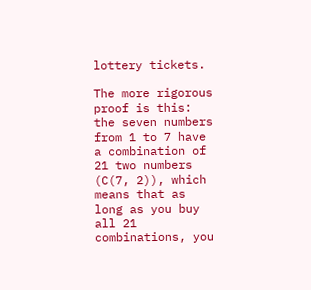lottery tickets.

The more rigorous proof is this: the seven numbers from 1 to 7 have a combination of 21 two numbers (C(7, 2)), which means that as long as you buy all 21 combinations, you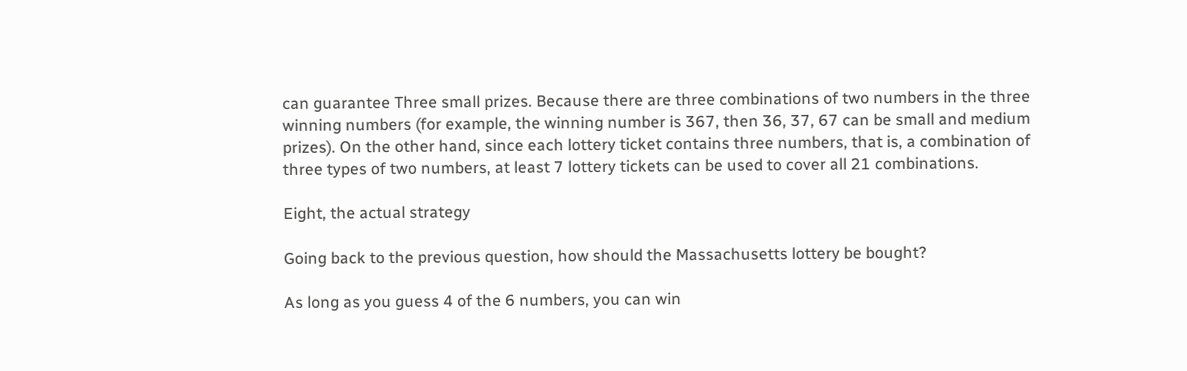can guarantee Three small prizes. Because there are three combinations of two numbers in the three winning numbers (for example, the winning number is 367, then 36, 37, 67 can be small and medium prizes). On the other hand, since each lottery ticket contains three numbers, that is, a combination of three types of two numbers, at least 7 lottery tickets can be used to cover all 21 combinations.

Eight, the actual strategy

Going back to the previous question, how should the Massachusetts lottery be bought?

As long as you guess 4 of the 6 numbers, you can win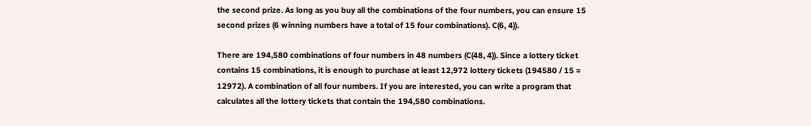the second prize. As long as you buy all the combinations of the four numbers, you can ensure 15 second prizes (6 winning numbers have a total of 15 four combinations). C(6, 4)).

There are 194,580 combinations of four numbers in 48 numbers (C(48, 4)). Since a lottery ticket contains 15 combinations, it is enough to purchase at least 12,972 lottery tickets (194580 / 15 = 12972). A combination of all four numbers. If you are interested, you can write a program that calculates all the lottery tickets that contain the 194,580 combinations.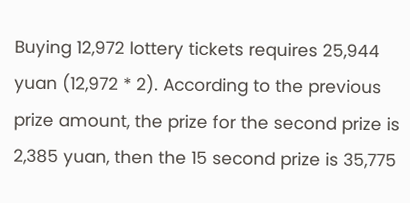Buying 12,972 lottery tickets requires 25,944 yuan (12,972 * 2). According to the previous prize amount, the prize for the second prize is 2,385 yuan, then the 15 second prize is 35,775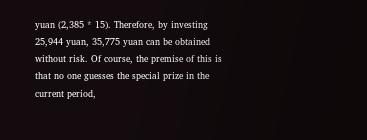yuan (2,385 * 15). Therefore, by investing 25,944 yuan, 35,775 yuan can be obtained without risk. Of course, the premise of this is that no one guesses the special prize in the current period,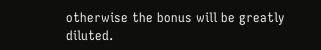otherwise the bonus will be greatly diluted.